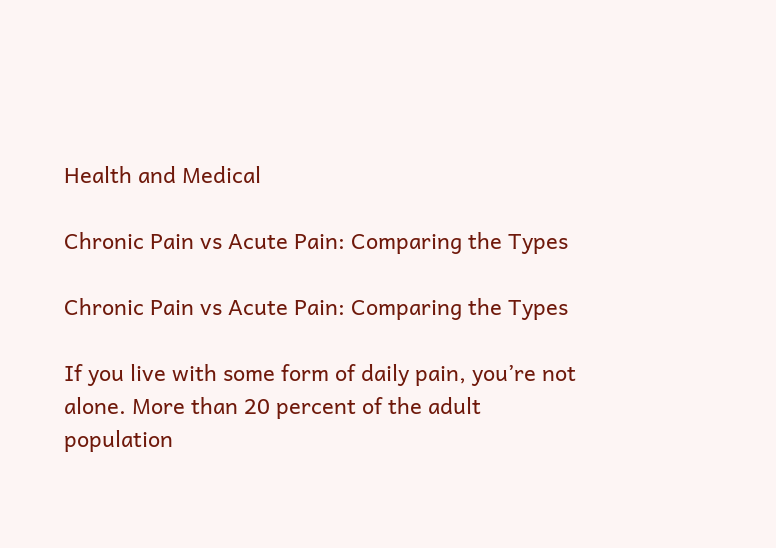Health and Medical

Chronic Pain vs Acute Pain: Comparing the Types

Chronic Pain vs Acute Pain: Comparing the Types

If you live with some form of daily pain, you’re not alone. More than 20 percent of the adult population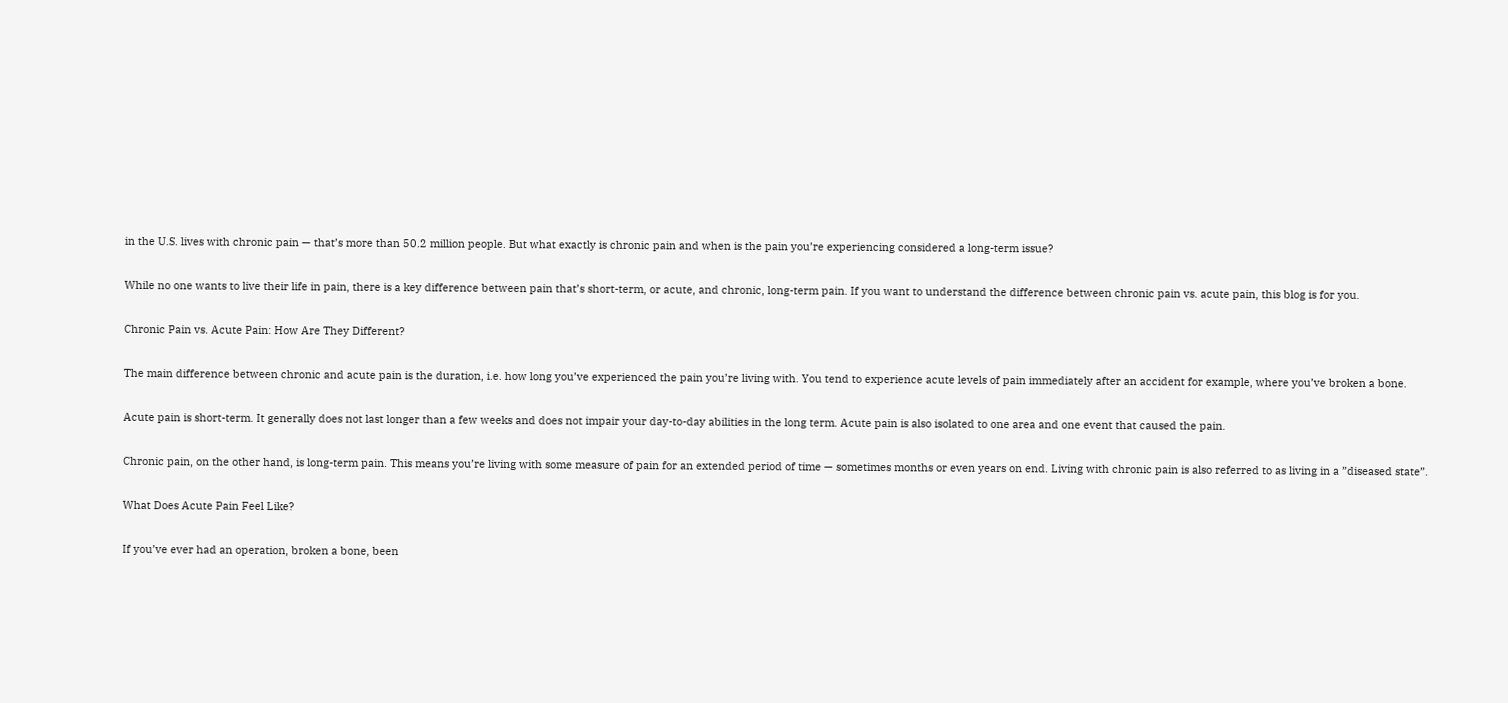in the U.S. lives with chronic pain — that’s more than 50.2 million people. But what exactly is chronic pain and when is the pain you’re experiencing considered a long-term issue?

While no one wants to live their life in pain, there is a key difference between pain that’s short-term, or acute, and chronic, long-term pain. If you want to understand the difference between chronic pain vs. acute pain, this blog is for you.

Chronic Pain vs. Acute Pain: How Are They Different?

The main difference between chronic and acute pain is the duration, i.e. how long you’ve experienced the pain you’re living with. You tend to experience acute levels of pain immediately after an accident for example, where you’ve broken a bone.

Acute pain is short-term. It generally does not last longer than a few weeks and does not impair your day-to-day abilities in the long term. Acute pain is also isolated to one area and one event that caused the pain.

Chronic pain, on the other hand, is long-term pain. This means you’re living with some measure of pain for an extended period of time — sometimes months or even years on end. Living with chronic pain is also referred to as living in a ”diseased state”.

What Does Acute Pain Feel Like?

If you’ve ever had an operation, broken a bone, been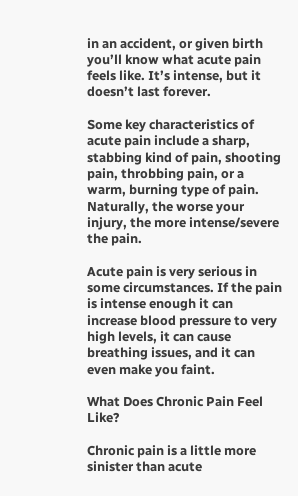in an accident, or given birth you’ll know what acute pain feels like. It’s intense, but it doesn’t last forever.

Some key characteristics of acute pain include a sharp, stabbing kind of pain, shooting pain, throbbing pain, or a warm, burning type of pain. Naturally, the worse your injury, the more intense/severe the pain.

Acute pain is very serious in some circumstances. If the pain is intense enough it can increase blood pressure to very high levels, it can cause breathing issues, and it can even make you faint.

What Does Chronic Pain Feel Like?

Chronic pain is a little more sinister than acute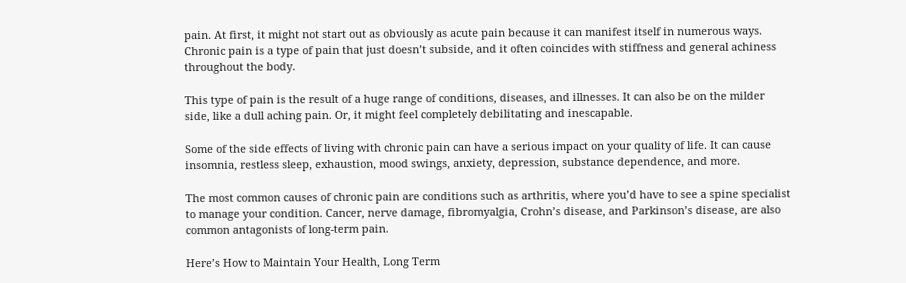pain. At first, it might not start out as obviously as acute pain because it can manifest itself in numerous ways. Chronic pain is a type of pain that just doesn’t subside, and it often coincides with stiffness and general achiness throughout the body.

This type of pain is the result of a huge range of conditions, diseases, and illnesses. It can also be on the milder side, like a dull aching pain. Or, it might feel completely debilitating and inescapable.

Some of the side effects of living with chronic pain can have a serious impact on your quality of life. It can cause insomnia, restless sleep, exhaustion, mood swings, anxiety, depression, substance dependence, and more.

The most common causes of chronic pain are conditions such as arthritis, where you’d have to see a spine specialist to manage your condition. Cancer, nerve damage, fibromyalgia, Crohn’s disease, and Parkinson’s disease, are also common antagonists of long-term pain.

Here’s How to Maintain Your Health, Long Term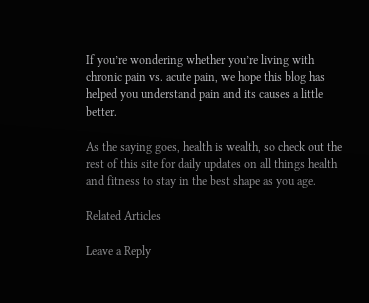If you’re wondering whether you’re living with chronic pain vs. acute pain, we hope this blog has helped you understand pain and its causes a little better.

As the saying goes, health is wealth, so check out the rest of this site for daily updates on all things health and fitness to stay in the best shape as you age.

Related Articles

Leave a Reply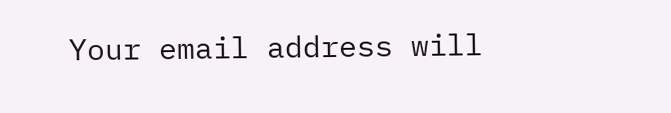Your email address will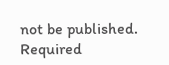not be published. Required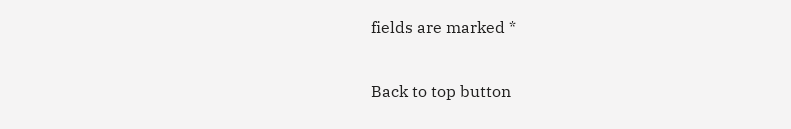fields are marked *

Back to top button